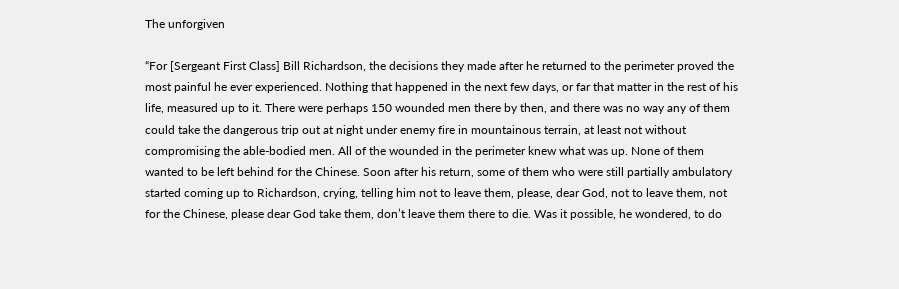The unforgiven

“For [Sergeant First Class] Bill Richardson, the decisions they made after he returned to the perimeter proved the most painful he ever experienced. Nothing that happened in the next few days, or far that matter in the rest of his life, measured up to it. There were perhaps 150 wounded men there by then, and there was no way any of them could take the dangerous trip out at night under enemy fire in mountainous terrain, at least not without compromising the able-bodied men. All of the wounded in the perimeter knew what was up. None of them wanted to be left behind for the Chinese. Soon after his return, some of them who were still partially ambulatory started coming up to Richardson, crying, telling him not to leave them, please, dear God, not to leave them, not for the Chinese, please dear God take them, don’t leave them there to die. Was it possible, he wondered, to do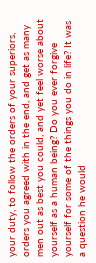your duty, to follow the orders of your superiors, orders you agreed with in the end, and get as many men out as best you could, and yet feel worse about yourself as a human being? Do you ever forgive yourself for some of the things you do in life? It was a question he would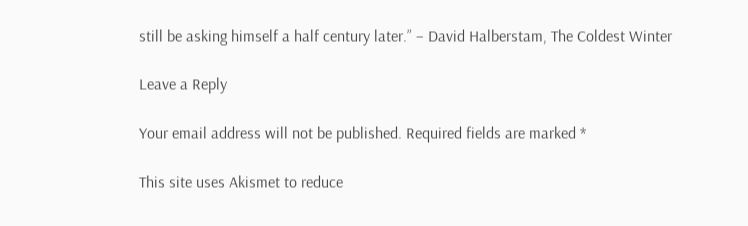still be asking himself a half century later.” – David Halberstam, The Coldest Winter

Leave a Reply

Your email address will not be published. Required fields are marked *

This site uses Akismet to reduce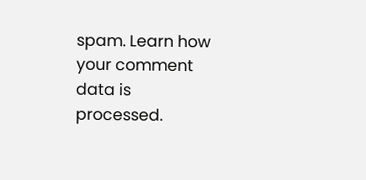spam. Learn how your comment data is processed.